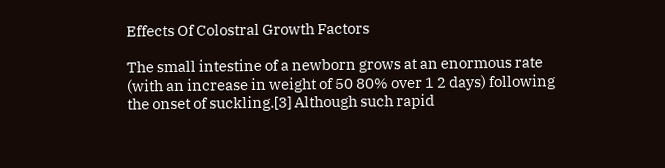Effects Of Colostral Growth Factors

The small intestine of a newborn grows at an enormous rate (with an increase in weight of 50 80% over 1 2 days) following the onset of suckling.[3] Although such rapid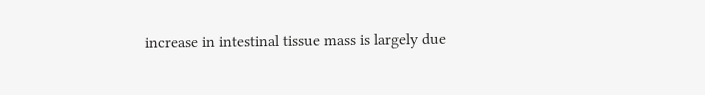increase in intestinal tissue mass is largely due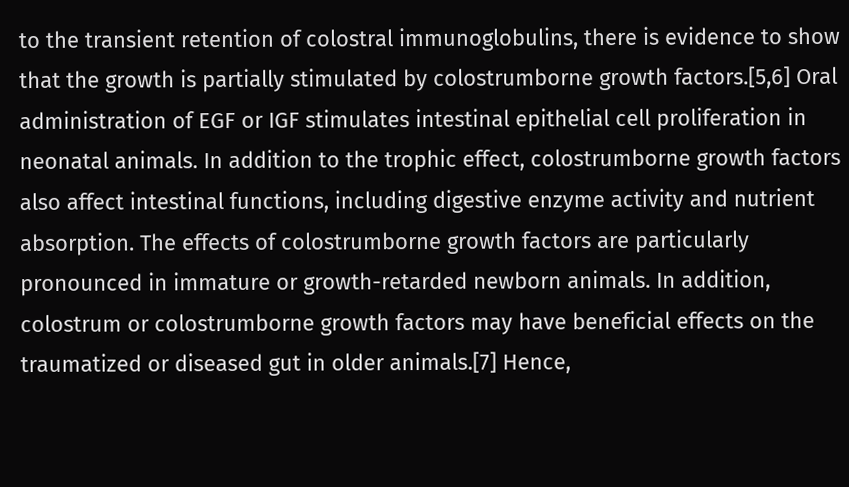to the transient retention of colostral immunoglobulins, there is evidence to show that the growth is partially stimulated by colostrumborne growth factors.[5,6] Oral administration of EGF or IGF stimulates intestinal epithelial cell proliferation in neonatal animals. In addition to the trophic effect, colostrumborne growth factors also affect intestinal functions, including digestive enzyme activity and nutrient absorption. The effects of colostrumborne growth factors are particularly pronounced in immature or growth-retarded newborn animals. In addition, colostrum or colostrumborne growth factors may have beneficial effects on the traumatized or diseased gut in older animals.[7] Hence,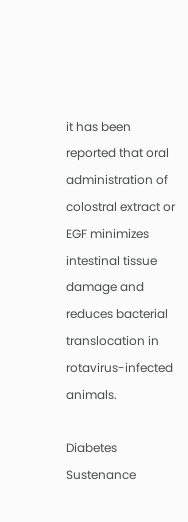it has been reported that oral administration of colostral extract or EGF minimizes intestinal tissue damage and reduces bacterial translocation in rotavirus-infected animals.

Diabetes Sustenance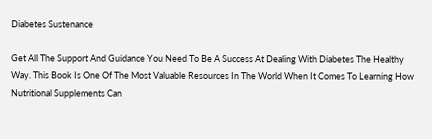Diabetes Sustenance

Get All The Support And Guidance You Need To Be A Success At Dealing With Diabetes The Healthy Way. This Book Is One Of The Most Valuable Resources In The World When It Comes To Learning How Nutritional Supplements Can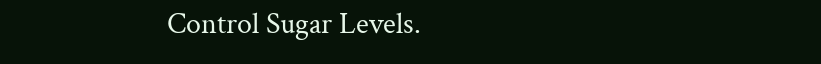Control Sugar Levels.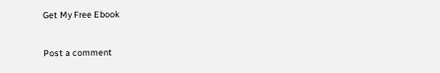Get My Free Ebook

Post a comment